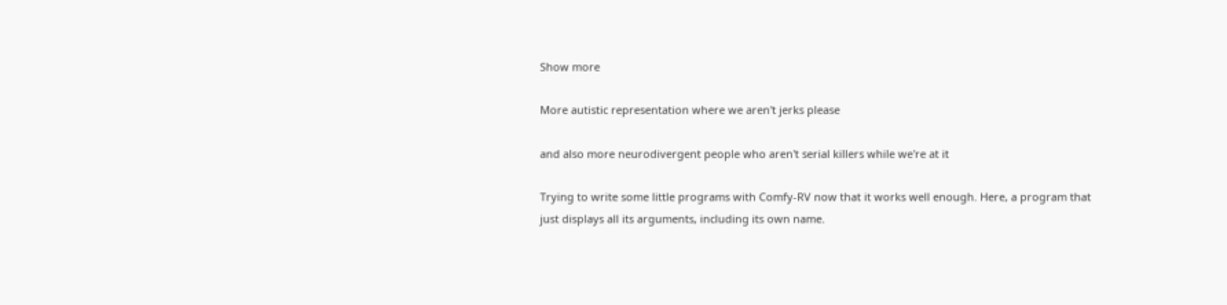Show more

More autistic representation where we aren't jerks please

and also more neurodivergent people who aren't serial killers while we're at it

Trying to write some little programs with Comfy-RV now that it works well enough. Here, a program that just displays all its arguments, including its own name.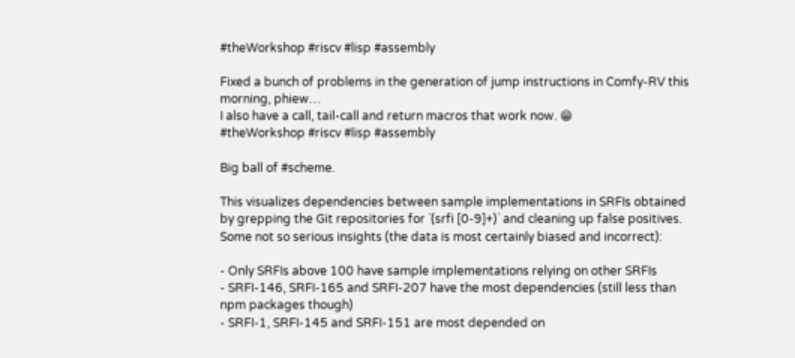#theWorkshop #riscv #lisp #assembly

Fixed a bunch of problems in the generation of jump instructions in Comfy-RV this morning, phiew…
I also have a call, tail-call and return macros that work now. 😁
#theWorkshop #riscv #lisp #assembly

Big ball of #scheme.

This visualizes dependencies between sample implementations in SRFIs obtained by grepping the Git repositories for `(srfi [0-9]+)` and cleaning up false positives. Some not so serious insights (the data is most certainly biased and incorrect):

- Only SRFIs above 100 have sample implementations relying on other SRFIs
- SRFI-146, SRFI-165 and SRFI-207 have the most dependencies (still less than npm packages though)
- SRFI-1, SRFI-145 and SRFI-151 are most depended on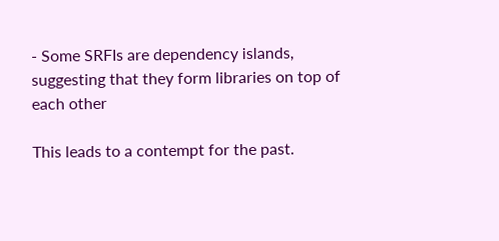- Some SRFIs are dependency islands, suggesting that they form libraries on top of each other

This leads to a contempt for the past.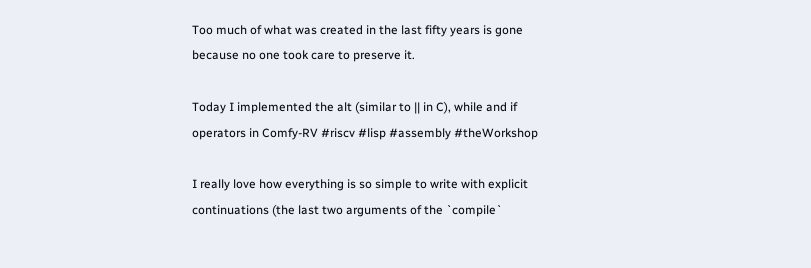Too much of what was created in the last fifty years is gone because no one took care to preserve it.

Today I implemented the alt (similar to || in C), while and if operators in Comfy-RV #riscv #lisp #assembly #theWorkshop

I really love how everything is so simple to write with explicit continuations (the last two arguments of the `compile`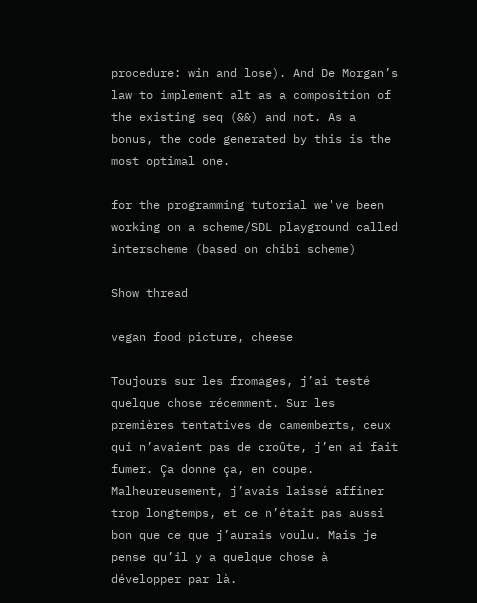procedure: win and lose). And De Morgan’s law to implement alt as a composition of the existing seq (&&) and not. As a bonus, the code generated by this is the most optimal one.

for the programming tutorial we've been working on a scheme/SDL playground called interscheme (based on chibi scheme)

Show thread

vegan food picture, cheese

Toujours sur les fromages, j’ai testé quelque chose récemment. Sur les premières tentatives de camemberts, ceux qui n’avaient pas de croûte, j’en ai fait fumer. Ça donne ça, en coupe. Malheureusement, j’avais laissé affiner trop longtemps, et ce n’était pas aussi bon que ce que j’aurais voulu. Mais je pense qu’il y a quelque chose à développer par là.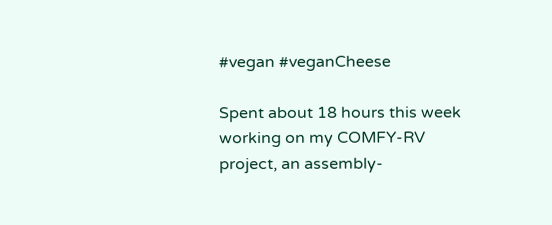#vegan #veganCheese

Spent about 18 hours this week working on my COMFY-RV project, an assembly-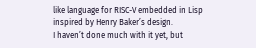like language for RISC-V embedded in Lisp inspired by Henry Baker’s design.
I haven’t done much with it yet, but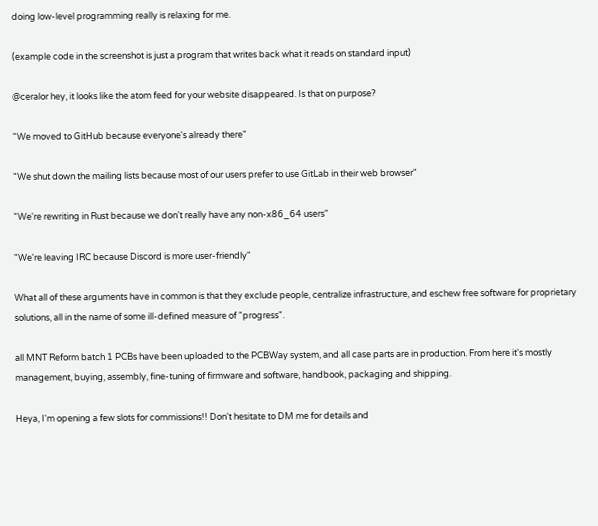doing low-level programming really is relaxing for me.

(example code in the screenshot is just a program that writes back what it reads on standard input)

@ceralor hey, it looks like the atom feed for your website disappeared. Is that on purpose?

"We moved to GitHub because everyone's already there"

"We shut down the mailing lists because most of our users prefer to use GitLab in their web browser"

"We're rewriting in Rust because we don't really have any non-x86_64 users"

"We're leaving IRC because Discord is more user-friendly"

What all of these arguments have in common is that they exclude people, centralize infrastructure, and eschew free software for proprietary solutions, all in the name of some ill-defined measure of "progress".

all MNT Reform batch 1 PCBs have been uploaded to the PCBWay system, and all case parts are in production. From here it's mostly management, buying, assembly, fine-tuning of firmware and software, handbook, packaging and shipping.

Heya, I'm opening a few slots for commissions!! Don't hesitate to DM me for details and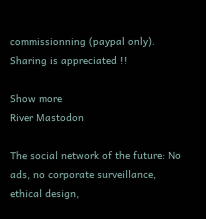commissionning (paypal only). Sharing is appreciated !!

Show more
River Mastodon

The social network of the future: No ads, no corporate surveillance, ethical design,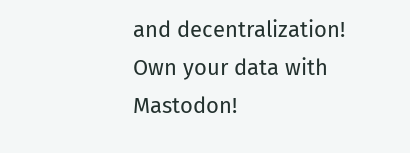and decentralization! Own your data with Mastodon!